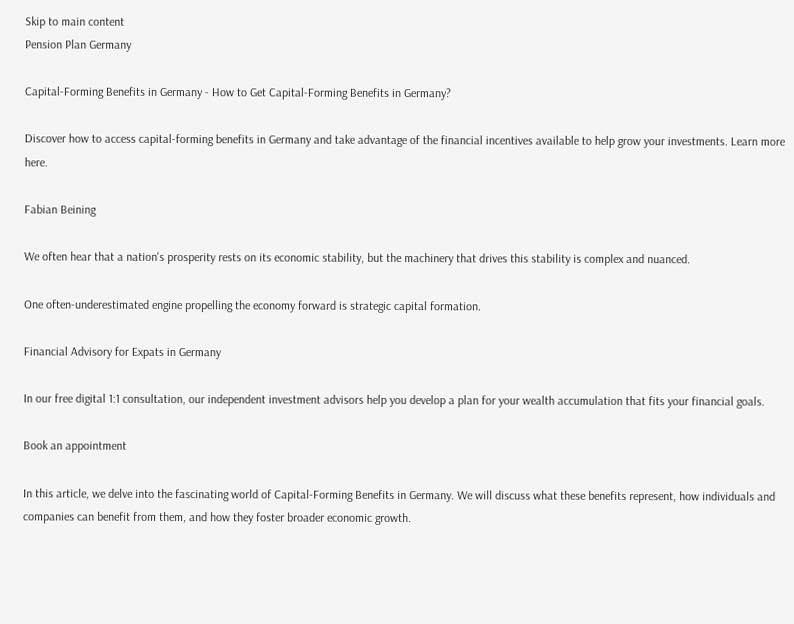Skip to main content
Pension Plan Germany

Capital-Forming Benefits in Germany - How to Get Capital-Forming Benefits in Germany?

Discover how to access capital-forming benefits in Germany and take advantage of the financial incentives available to help grow your investments. Learn more here.

Fabian Beining

We often hear that a nation's prosperity rests on its economic stability, but the machinery that drives this stability is complex and nuanced.

One often-underestimated engine propelling the economy forward is strategic capital formation.

Financial Advisory for Expats in Germany

In our free digital 1:1 consultation, our independent investment advisors help you develop a plan for your wealth accumulation that fits your financial goals.

Book an appointment

In this article, we delve into the fascinating world of Capital-Forming Benefits in Germany. We will discuss what these benefits represent, how individuals and companies can benefit from them, and how they foster broader economic growth.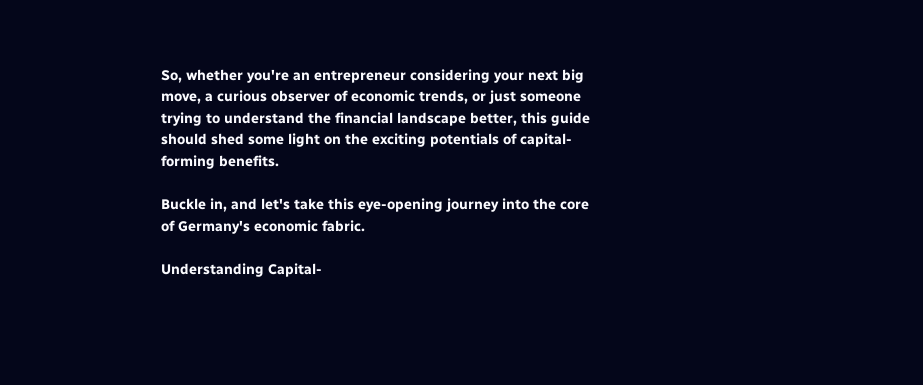So, whether you're an entrepreneur considering your next big move, a curious observer of economic trends, or just someone trying to understand the financial landscape better, this guide should shed some light on the exciting potentials of capital-forming benefits.

Buckle in, and let's take this eye-opening journey into the core of Germany's economic fabric.

Understanding Capital-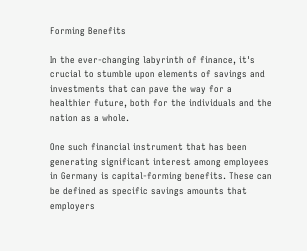Forming Benefits

In the ever-changing labyrinth of finance, it's crucial to stumble upon elements of savings and investments that can pave the way for a healthier future, both for the individuals and the nation as a whole.

One such financial instrument that has been generating significant interest among employees in Germany is capital-forming benefits. These can be defined as specific savings amounts that employers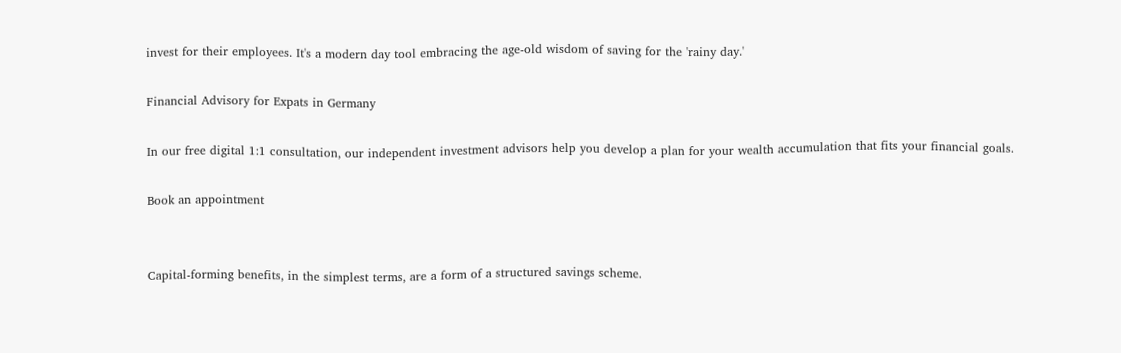invest for their employees. It's a modern day tool embracing the age-old wisdom of saving for the 'rainy day.'

Financial Advisory for Expats in Germany

In our free digital 1:1 consultation, our independent investment advisors help you develop a plan for your wealth accumulation that fits your financial goals.

Book an appointment


Capital-forming benefits, in the simplest terms, are a form of a structured savings scheme.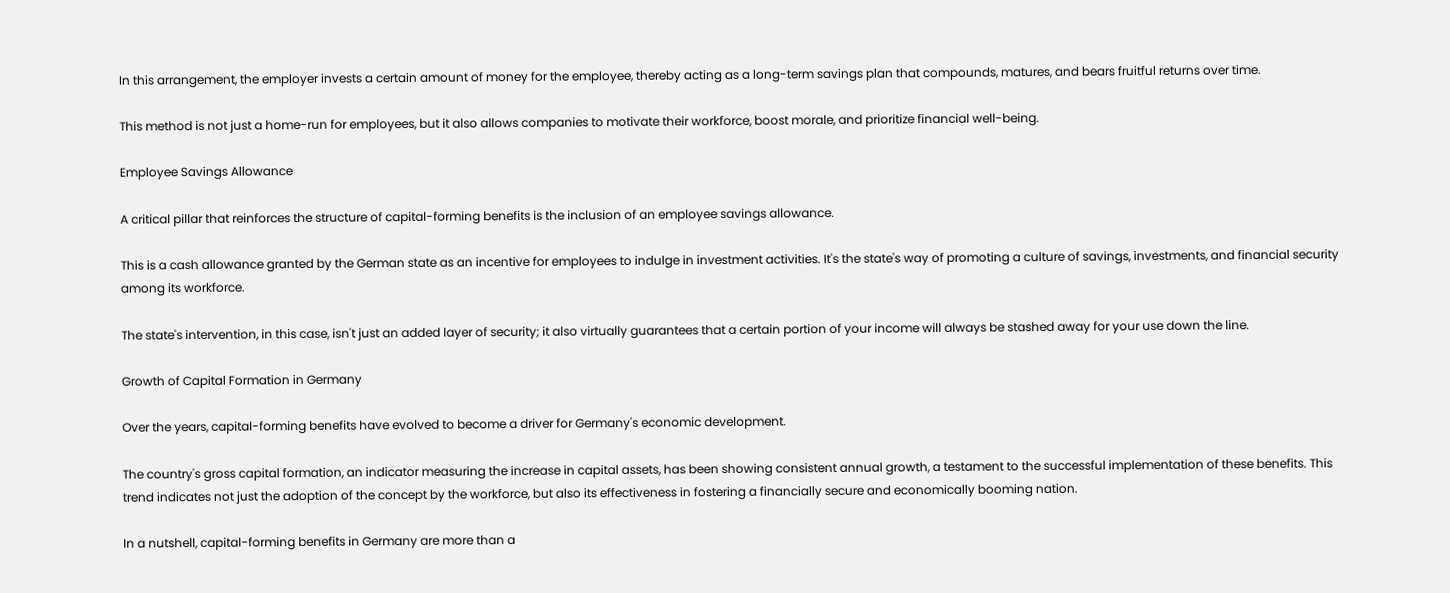In this arrangement, the employer invests a certain amount of money for the employee, thereby acting as a long-term savings plan that compounds, matures, and bears fruitful returns over time.

This method is not just a home-run for employees, but it also allows companies to motivate their workforce, boost morale, and prioritize financial well-being.

Employee Savings Allowance

A critical pillar that reinforces the structure of capital-forming benefits is the inclusion of an employee savings allowance.

This is a cash allowance granted by the German state as an incentive for employees to indulge in investment activities. It's the state's way of promoting a culture of savings, investments, and financial security among its workforce.

The state's intervention, in this case, isn't just an added layer of security; it also virtually guarantees that a certain portion of your income will always be stashed away for your use down the line.

Growth of Capital Formation in Germany

Over the years, capital-forming benefits have evolved to become a driver for Germany's economic development.

The country's gross capital formation, an indicator measuring the increase in capital assets, has been showing consistent annual growth, a testament to the successful implementation of these benefits. This trend indicates not just the adoption of the concept by the workforce, but also its effectiveness in fostering a financially secure and economically booming nation.

In a nutshell, capital-forming benefits in Germany are more than a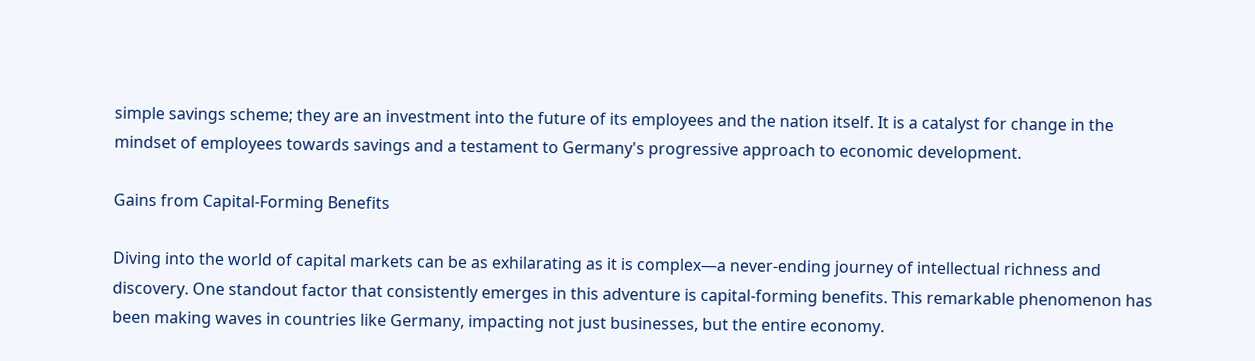simple savings scheme; they are an investment into the future of its employees and the nation itself. It is a catalyst for change in the mindset of employees towards savings and a testament to Germany's progressive approach to economic development.

Gains from Capital-Forming Benefits

Diving into the world of capital markets can be as exhilarating as it is complex—a never-ending journey of intellectual richness and discovery. One standout factor that consistently emerges in this adventure is capital-forming benefits. This remarkable phenomenon has been making waves in countries like Germany, impacting not just businesses, but the entire economy.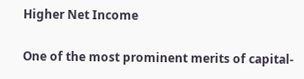Higher Net Income

One of the most prominent merits of capital-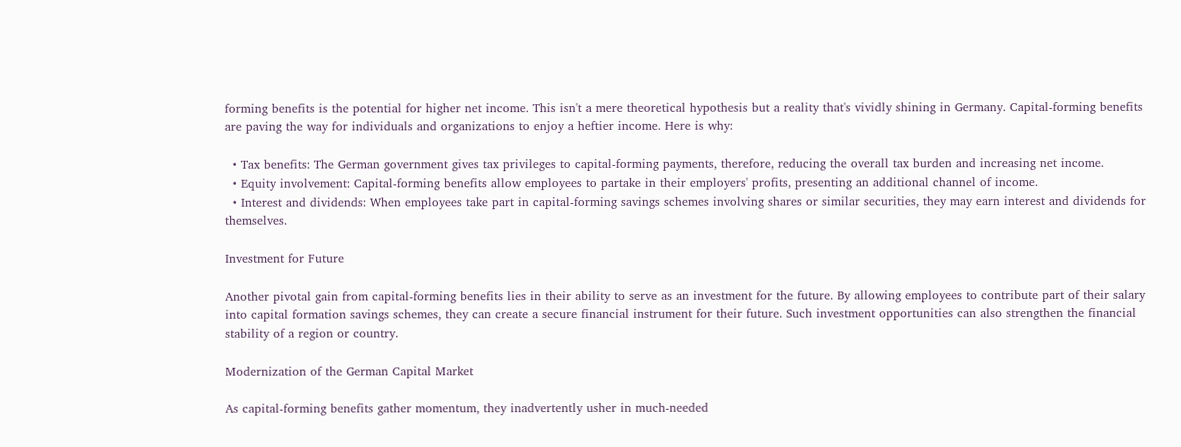forming benefits is the potential for higher net income. This isn't a mere theoretical hypothesis but a reality that's vividly shining in Germany. Capital-forming benefits are paving the way for individuals and organizations to enjoy a heftier income. Here is why:

  • Tax benefits: The German government gives tax privileges to capital-forming payments, therefore, reducing the overall tax burden and increasing net income.
  • Equity involvement: Capital-forming benefits allow employees to partake in their employers' profits, presenting an additional channel of income.
  • Interest and dividends: When employees take part in capital-forming savings schemes involving shares or similar securities, they may earn interest and dividends for themselves.

Investment for Future

Another pivotal gain from capital-forming benefits lies in their ability to serve as an investment for the future. By allowing employees to contribute part of their salary into capital formation savings schemes, they can create a secure financial instrument for their future. Such investment opportunities can also strengthen the financial stability of a region or country.

Modernization of the German Capital Market

As capital-forming benefits gather momentum, they inadvertently usher in much-needed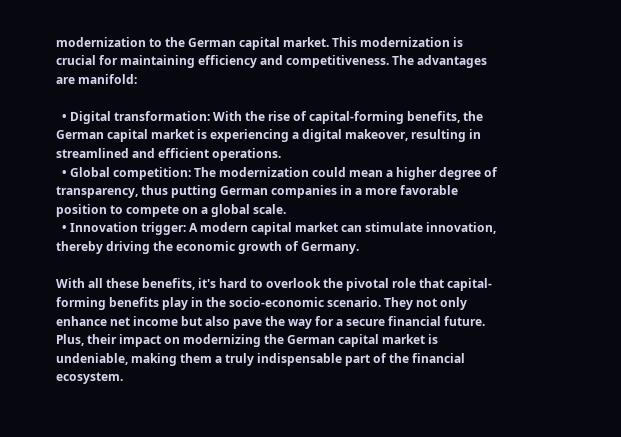modernization to the German capital market. This modernization is crucial for maintaining efficiency and competitiveness. The advantages are manifold:

  • Digital transformation: With the rise of capital-forming benefits, the German capital market is experiencing a digital makeover, resulting in streamlined and efficient operations.
  • Global competition: The modernization could mean a higher degree of transparency, thus putting German companies in a more favorable position to compete on a global scale.
  • Innovation trigger: A modern capital market can stimulate innovation, thereby driving the economic growth of Germany.

With all these benefits, it's hard to overlook the pivotal role that capital-forming benefits play in the socio-economic scenario. They not only enhance net income but also pave the way for a secure financial future. Plus, their impact on modernizing the German capital market is undeniable, making them a truly indispensable part of the financial ecosystem.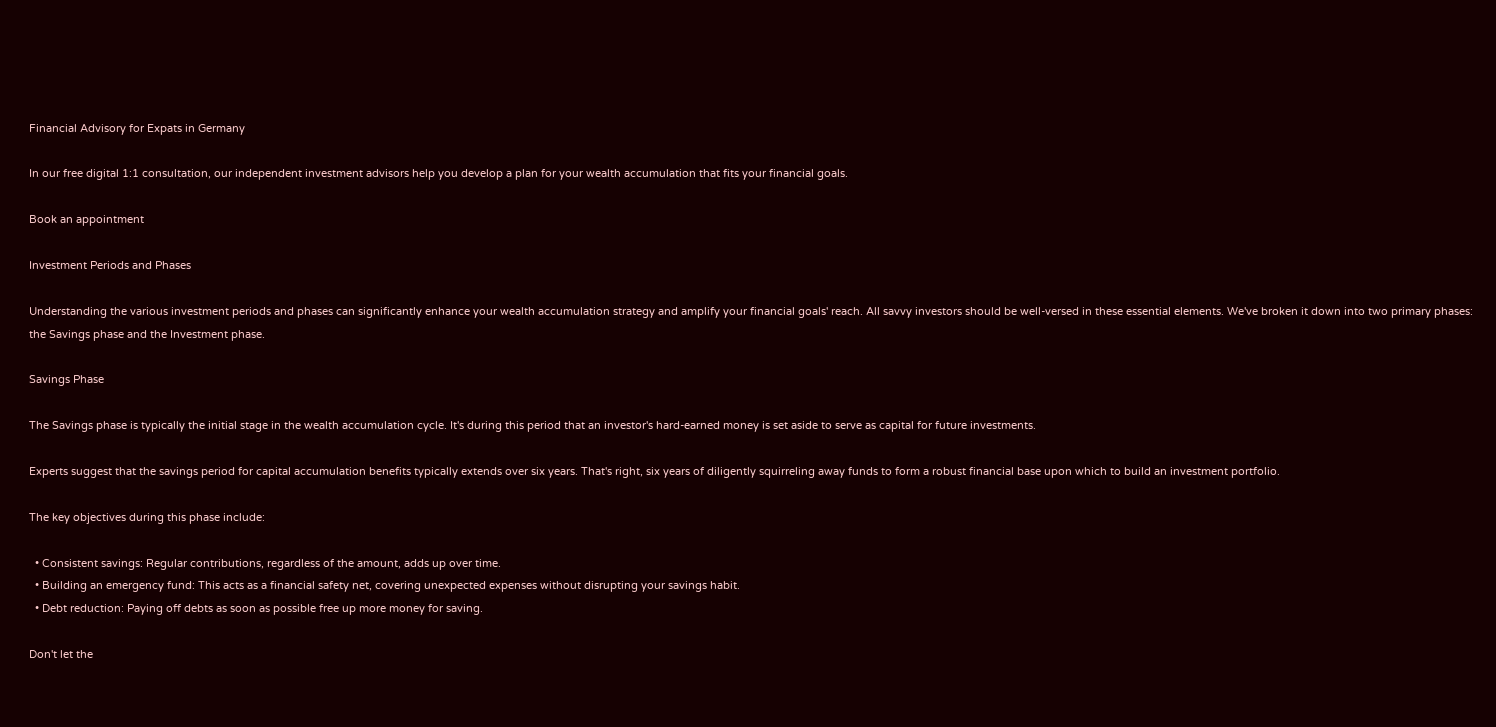Financial Advisory for Expats in Germany

In our free digital 1:1 consultation, our independent investment advisors help you develop a plan for your wealth accumulation that fits your financial goals.

Book an appointment

Investment Periods and Phases

Understanding the various investment periods and phases can significantly enhance your wealth accumulation strategy and amplify your financial goals' reach. All savvy investors should be well-versed in these essential elements. We've broken it down into two primary phases: the Savings phase and the Investment phase.

Savings Phase

The Savings phase is typically the initial stage in the wealth accumulation cycle. It's during this period that an investor's hard-earned money is set aside to serve as capital for future investments.

Experts suggest that the savings period for capital accumulation benefits typically extends over six years. That's right, six years of diligently squirreling away funds to form a robust financial base upon which to build an investment portfolio.

The key objectives during this phase include:

  • Consistent savings: Regular contributions, regardless of the amount, adds up over time.
  • Building an emergency fund: This acts as a financial safety net, covering unexpected expenses without disrupting your savings habit.
  • Debt reduction: Paying off debts as soon as possible free up more money for saving.

Don't let the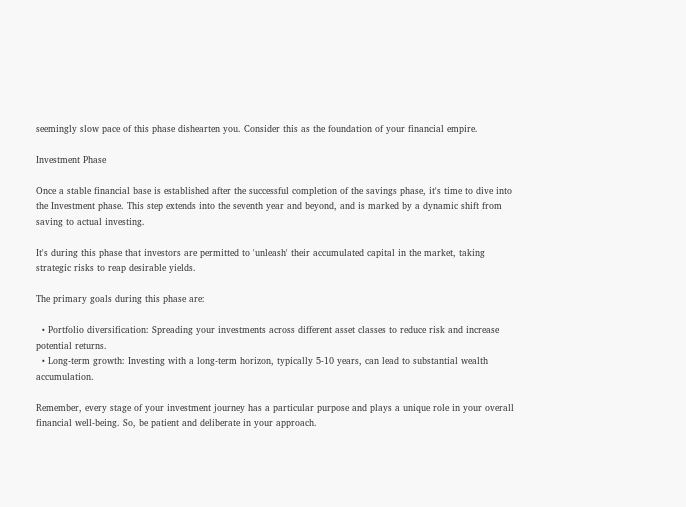seemingly slow pace of this phase dishearten you. Consider this as the foundation of your financial empire.

Investment Phase

Once a stable financial base is established after the successful completion of the savings phase, it's time to dive into the Investment phase. This step extends into the seventh year and beyond, and is marked by a dynamic shift from saving to actual investing.

It's during this phase that investors are permitted to 'unleash' their accumulated capital in the market, taking strategic risks to reap desirable yields.

The primary goals during this phase are:

  • Portfolio diversification: Spreading your investments across different asset classes to reduce risk and increase potential returns.
  • Long-term growth: Investing with a long-term horizon, typically 5-10 years, can lead to substantial wealth accumulation.

Remember, every stage of your investment journey has a particular purpose and plays a unique role in your overall financial well-being. So, be patient and deliberate in your approach.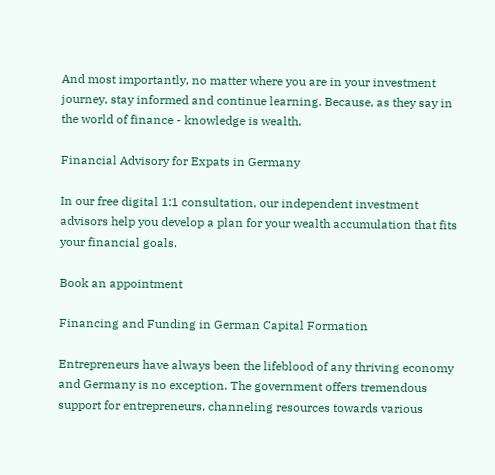And most importantly, no matter where you are in your investment journey, stay informed and continue learning. Because, as they say in the world of finance - knowledge is wealth.

Financial Advisory for Expats in Germany

In our free digital 1:1 consultation, our independent investment advisors help you develop a plan for your wealth accumulation that fits your financial goals.

Book an appointment

Financing and Funding in German Capital Formation

Entrepreneurs have always been the lifeblood of any thriving economy and Germany is no exception. The government offers tremendous support for entrepreneurs, channeling resources towards various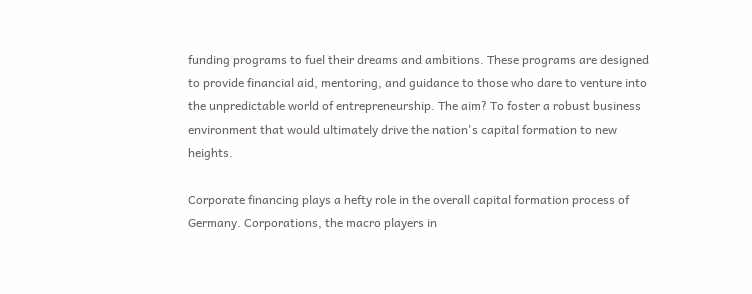funding programs to fuel their dreams and ambitions. These programs are designed to provide financial aid, mentoring, and guidance to those who dare to venture into the unpredictable world of entrepreneurship. The aim? To foster a robust business environment that would ultimately drive the nation's capital formation to new heights.

Corporate financing plays a hefty role in the overall capital formation process of Germany. Corporations, the macro players in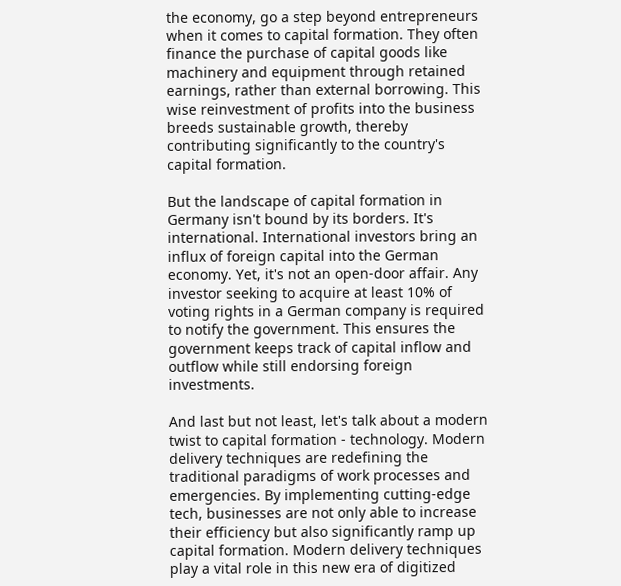the economy, go a step beyond entrepreneurs when it comes to capital formation. They often finance the purchase of capital goods like machinery and equipment through retained earnings, rather than external borrowing. This wise reinvestment of profits into the business breeds sustainable growth, thereby contributing significantly to the country's capital formation.

But the landscape of capital formation in Germany isn't bound by its borders. It's international. International investors bring an influx of foreign capital into the German economy. Yet, it's not an open-door affair. Any investor seeking to acquire at least 10% of voting rights in a German company is required to notify the government. This ensures the government keeps track of capital inflow and outflow while still endorsing foreign investments.

And last but not least, let's talk about a modern twist to capital formation - technology. Modern delivery techniques are redefining the traditional paradigms of work processes and emergencies. By implementing cutting-edge tech, businesses are not only able to increase their efficiency but also significantly ramp up capital formation. Modern delivery techniques play a vital role in this new era of digitized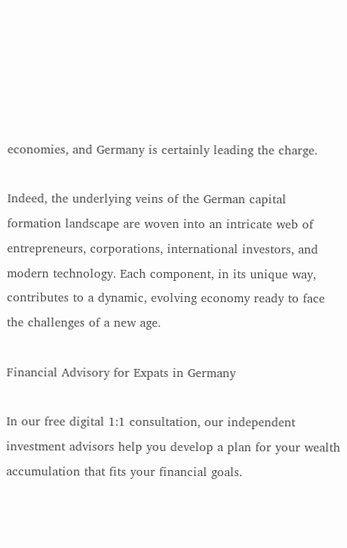economies, and Germany is certainly leading the charge.

Indeed, the underlying veins of the German capital formation landscape are woven into an intricate web of entrepreneurs, corporations, international investors, and modern technology. Each component, in its unique way, contributes to a dynamic, evolving economy ready to face the challenges of a new age.

Financial Advisory for Expats in Germany

In our free digital 1:1 consultation, our independent investment advisors help you develop a plan for your wealth accumulation that fits your financial goals.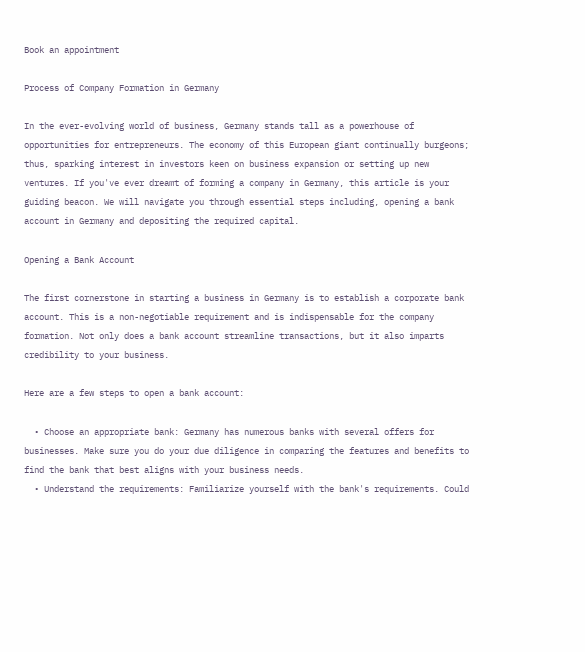Book an appointment

Process of Company Formation in Germany

In the ever-evolving world of business, Germany stands tall as a powerhouse of opportunities for entrepreneurs. The economy of this European giant continually burgeons; thus, sparking interest in investors keen on business expansion or setting up new ventures. If you've ever dreamt of forming a company in Germany, this article is your guiding beacon. We will navigate you through essential steps including, opening a bank account in Germany and depositing the required capital.

Opening a Bank Account

The first cornerstone in starting a business in Germany is to establish a corporate bank account. This is a non-negotiable requirement and is indispensable for the company formation. Not only does a bank account streamline transactions, but it also imparts credibility to your business.

Here are a few steps to open a bank account:

  • Choose an appropriate bank: Germany has numerous banks with several offers for businesses. Make sure you do your due diligence in comparing the features and benefits to find the bank that best aligns with your business needs.
  • Understand the requirements: Familiarize yourself with the bank's requirements. Could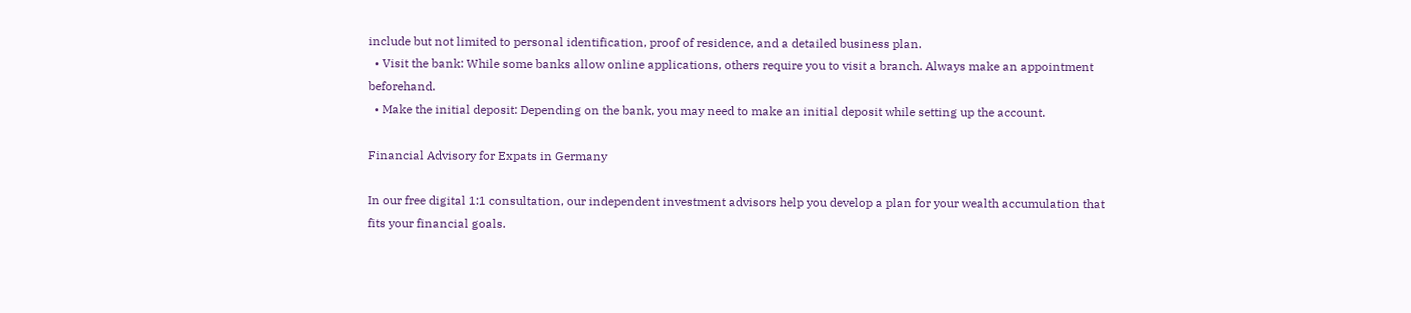include but not limited to personal identification, proof of residence, and a detailed business plan.
  • Visit the bank: While some banks allow online applications, others require you to visit a branch. Always make an appointment beforehand.
  • Make the initial deposit: Depending on the bank, you may need to make an initial deposit while setting up the account.

Financial Advisory for Expats in Germany

In our free digital 1:1 consultation, our independent investment advisors help you develop a plan for your wealth accumulation that fits your financial goals.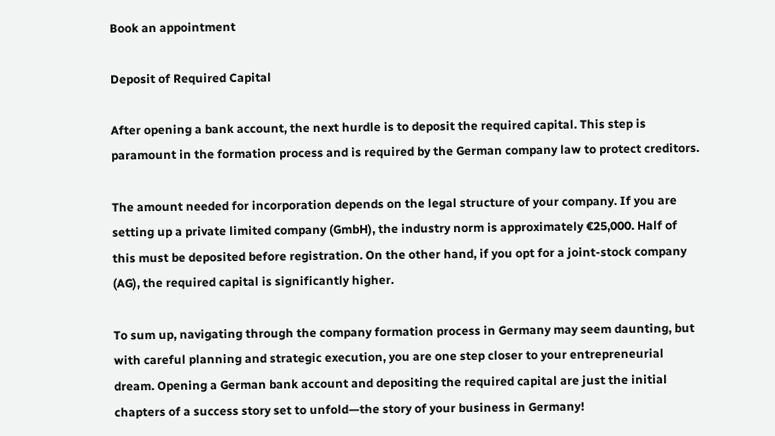Book an appointment

Deposit of Required Capital

After opening a bank account, the next hurdle is to deposit the required capital. This step is paramount in the formation process and is required by the German company law to protect creditors.

The amount needed for incorporation depends on the legal structure of your company. If you are setting up a private limited company (GmbH), the industry norm is approximately €25,000. Half of this must be deposited before registration. On the other hand, if you opt for a joint-stock company (AG), the required capital is significantly higher.

To sum up, navigating through the company formation process in Germany may seem daunting, but with careful planning and strategic execution, you are one step closer to your entrepreneurial dream. Opening a German bank account and depositing the required capital are just the initial chapters of a success story set to unfold—the story of your business in Germany!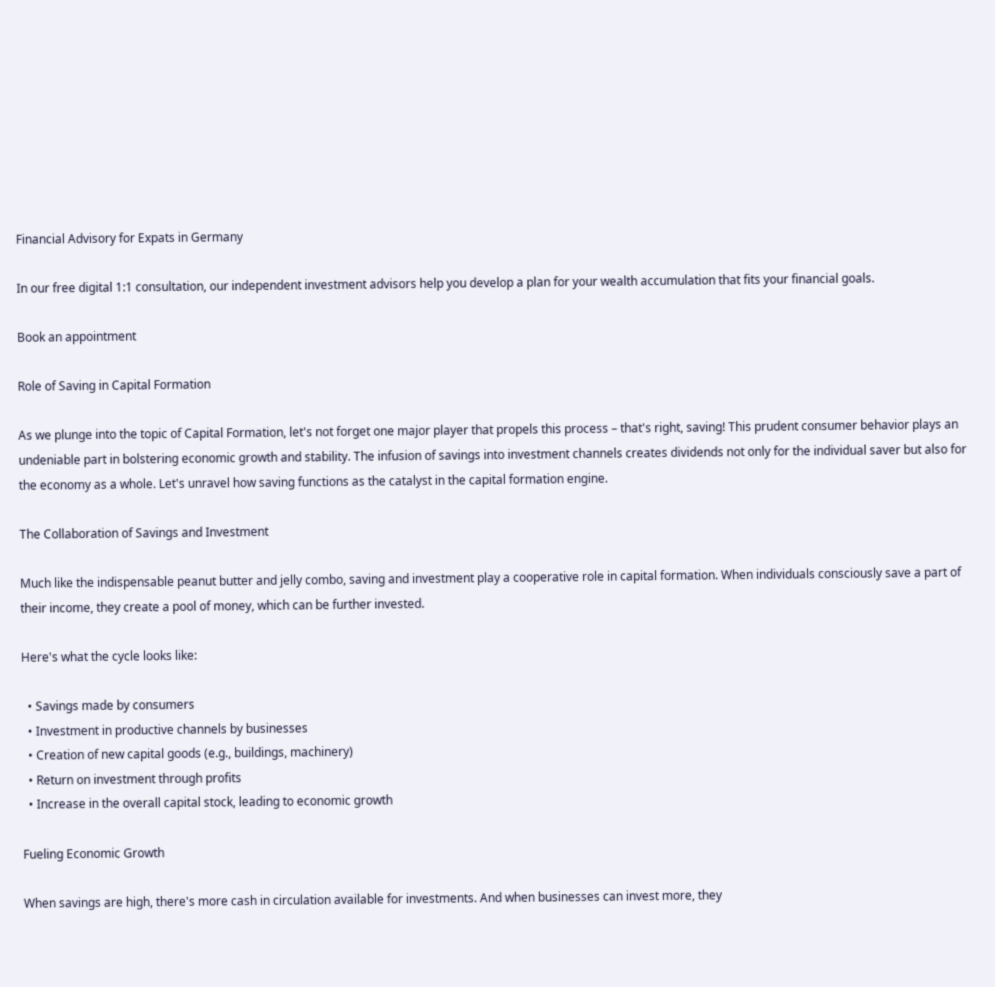Financial Advisory for Expats in Germany

In our free digital 1:1 consultation, our independent investment advisors help you develop a plan for your wealth accumulation that fits your financial goals.

Book an appointment

Role of Saving in Capital Formation

As we plunge into the topic of Capital Formation, let's not forget one major player that propels this process – that's right, saving! This prudent consumer behavior plays an undeniable part in bolstering economic growth and stability. The infusion of savings into investment channels creates dividends not only for the individual saver but also for the economy as a whole. Let's unravel how saving functions as the catalyst in the capital formation engine.

The Collaboration of Savings and Investment

Much like the indispensable peanut butter and jelly combo, saving and investment play a cooperative role in capital formation. When individuals consciously save a part of their income, they create a pool of money, which can be further invested.

Here's what the cycle looks like:

  • Savings made by consumers
  • Investment in productive channels by businesses
  • Creation of new capital goods (e.g., buildings, machinery)
  • Return on investment through profits
  • Increase in the overall capital stock, leading to economic growth

Fueling Economic Growth

When savings are high, there's more cash in circulation available for investments. And when businesses can invest more, they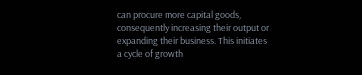can procure more capital goods, consequently increasing their output or expanding their business. This initiates a cycle of growth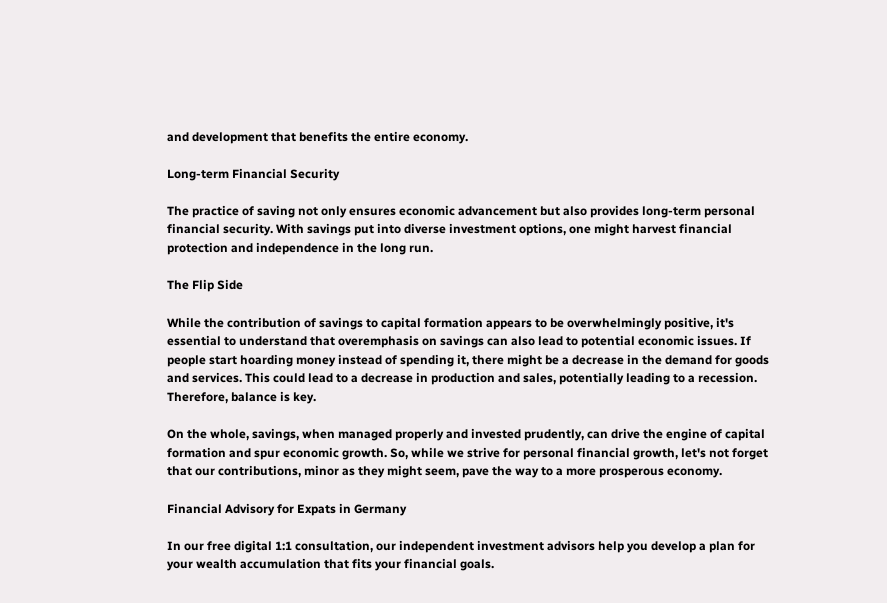and development that benefits the entire economy.

Long-term Financial Security

The practice of saving not only ensures economic advancement but also provides long-term personal financial security. With savings put into diverse investment options, one might harvest financial protection and independence in the long run.

The Flip Side

While the contribution of savings to capital formation appears to be overwhelmingly positive, it's essential to understand that overemphasis on savings can also lead to potential economic issues. If people start hoarding money instead of spending it, there might be a decrease in the demand for goods and services. This could lead to a decrease in production and sales, potentially leading to a recession. Therefore, balance is key.

On the whole, savings, when managed properly and invested prudently, can drive the engine of capital formation and spur economic growth. So, while we strive for personal financial growth, let's not forget that our contributions, minor as they might seem, pave the way to a more prosperous economy.

Financial Advisory for Expats in Germany

In our free digital 1:1 consultation, our independent investment advisors help you develop a plan for your wealth accumulation that fits your financial goals.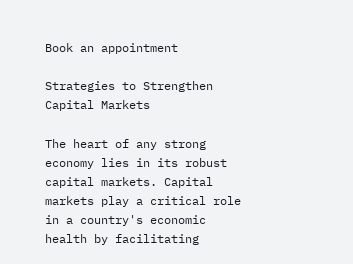Book an appointment

Strategies to Strengthen Capital Markets

The heart of any strong economy lies in its robust capital markets. Capital markets play a critical role in a country's economic health by facilitating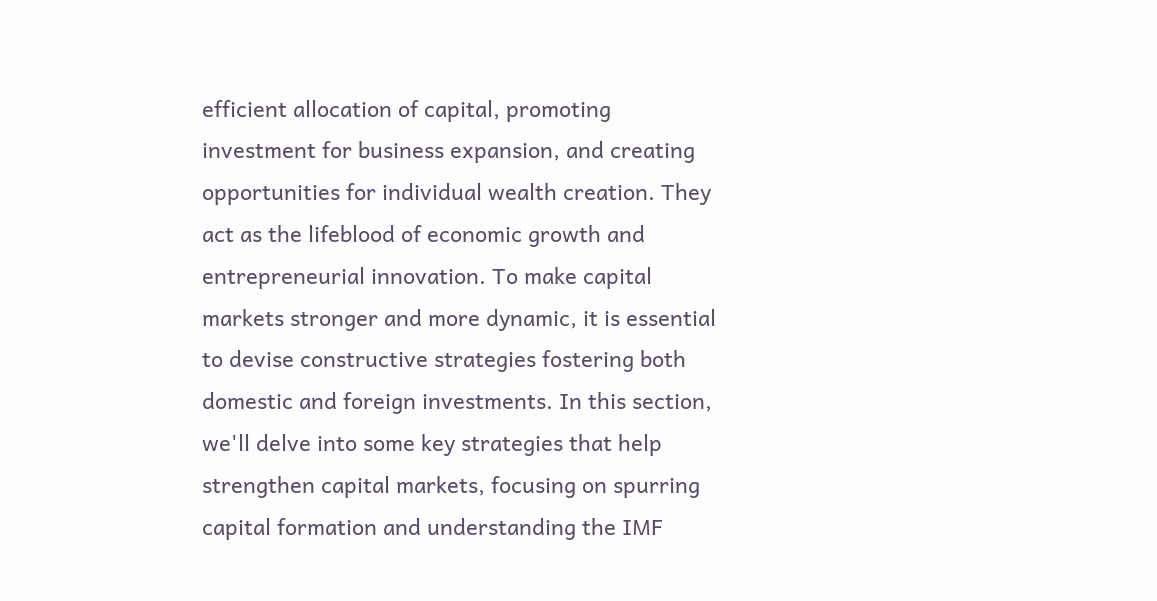efficient allocation of capital, promoting investment for business expansion, and creating opportunities for individual wealth creation. They act as the lifeblood of economic growth and entrepreneurial innovation. To make capital markets stronger and more dynamic, it is essential to devise constructive strategies fostering both domestic and foreign investments. In this section, we'll delve into some key strategies that help strengthen capital markets, focusing on spurring capital formation and understanding the IMF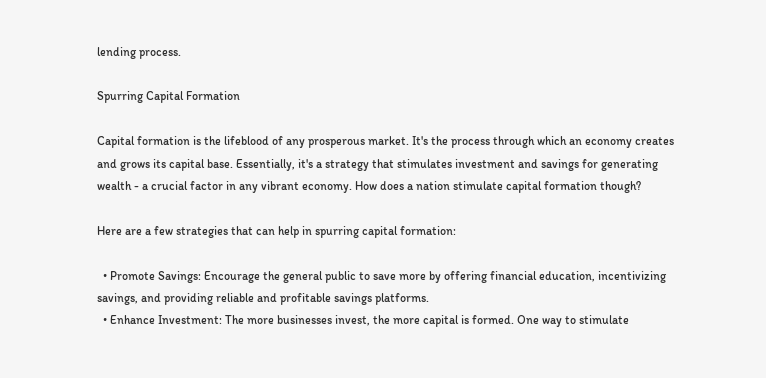lending process.

Spurring Capital Formation

Capital formation is the lifeblood of any prosperous market. It's the process through which an economy creates and grows its capital base. Essentially, it's a strategy that stimulates investment and savings for generating wealth - a crucial factor in any vibrant economy. How does a nation stimulate capital formation though?

Here are a few strategies that can help in spurring capital formation:

  • Promote Savings: Encourage the general public to save more by offering financial education, incentivizing savings, and providing reliable and profitable savings platforms.
  • Enhance Investment: The more businesses invest, the more capital is formed. One way to stimulate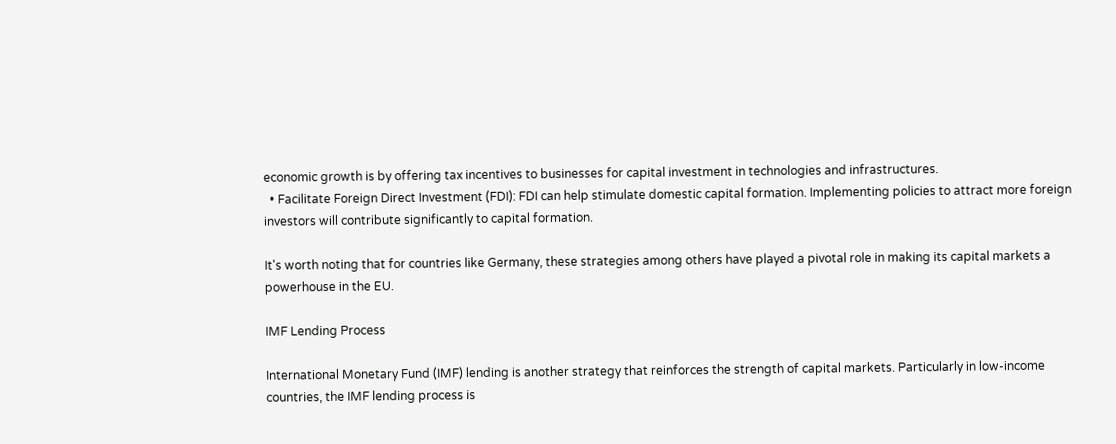economic growth is by offering tax incentives to businesses for capital investment in technologies and infrastructures.
  • Facilitate Foreign Direct Investment (FDI): FDI can help stimulate domestic capital formation. Implementing policies to attract more foreign investors will contribute significantly to capital formation.

It's worth noting that for countries like Germany, these strategies among others have played a pivotal role in making its capital markets a powerhouse in the EU.

IMF Lending Process

International Monetary Fund (IMF) lending is another strategy that reinforces the strength of capital markets. Particularly in low-income countries, the IMF lending process is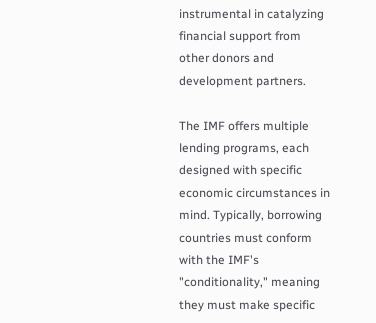instrumental in catalyzing financial support from other donors and development partners.

The IMF offers multiple lending programs, each designed with specific economic circumstances in mind. Typically, borrowing countries must conform with the IMF's "conditionality," meaning they must make specific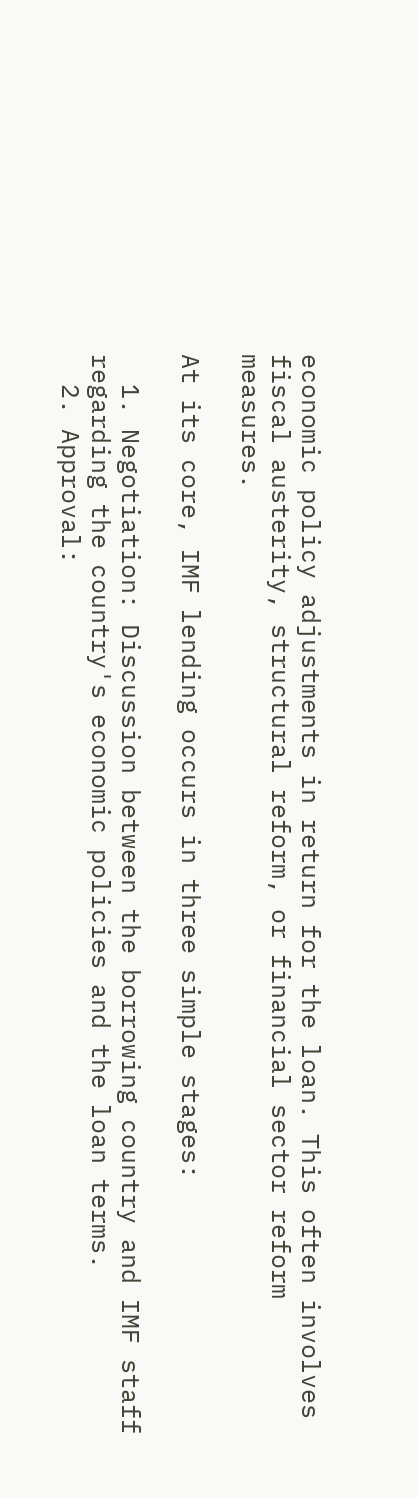economic policy adjustments in return for the loan. This often involves fiscal austerity, structural reform, or financial sector reform measures.

At its core, IMF lending occurs in three simple stages:

  1. Negotiation: Discussion between the borrowing country and IMF staff regarding the country's economic policies and the loan terms.
  2. Approval: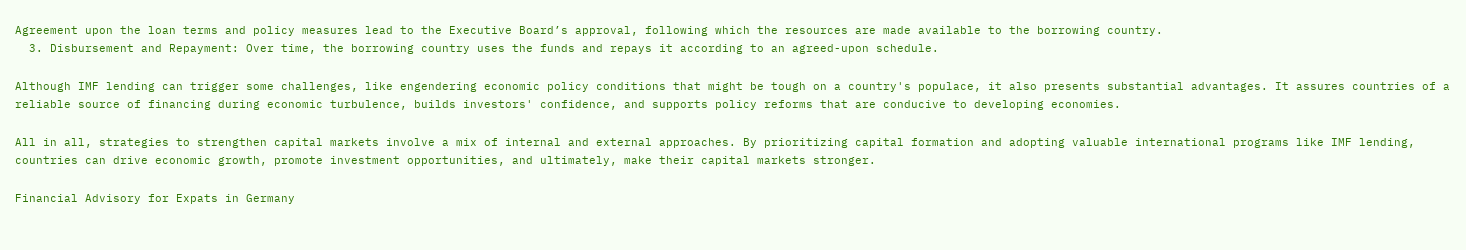Agreement upon the loan terms and policy measures lead to the Executive Board’s approval, following which the resources are made available to the borrowing country.
  3. Disbursement and Repayment: Over time, the borrowing country uses the funds and repays it according to an agreed-upon schedule.

Although IMF lending can trigger some challenges, like engendering economic policy conditions that might be tough on a country's populace, it also presents substantial advantages. It assures countries of a reliable source of financing during economic turbulence, builds investors' confidence, and supports policy reforms that are conducive to developing economies.

All in all, strategies to strengthen capital markets involve a mix of internal and external approaches. By prioritizing capital formation and adopting valuable international programs like IMF lending, countries can drive economic growth, promote investment opportunities, and ultimately, make their capital markets stronger.

Financial Advisory for Expats in Germany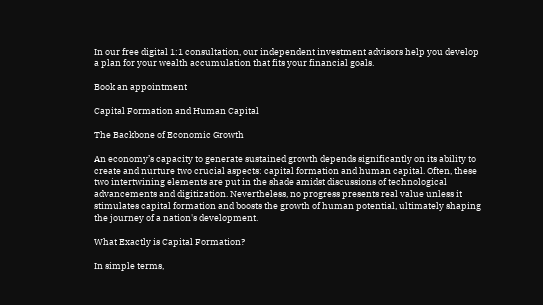In our free digital 1:1 consultation, our independent investment advisors help you develop a plan for your wealth accumulation that fits your financial goals.

Book an appointment

Capital Formation and Human Capital

The Backbone of Economic Growth

An economy’s capacity to generate sustained growth depends significantly on its ability to create and nurture two crucial aspects: capital formation and human capital. Often, these two intertwining elements are put in the shade amidst discussions of technological advancements and digitization. Nevertheless, no progress presents real value unless it stimulates capital formation and boosts the growth of human potential, ultimately shaping the journey of a nation's development.

What Exactly is Capital Formation?

In simple terms,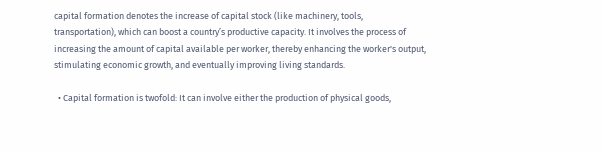capital formation denotes the increase of capital stock (like machinery, tools, transportation), which can boost a country’s productive capacity. It involves the process of increasing the amount of capital available per worker, thereby enhancing the worker's output, stimulating economic growth, and eventually improving living standards.

  • Capital formation is twofold: It can involve either the production of physical goods,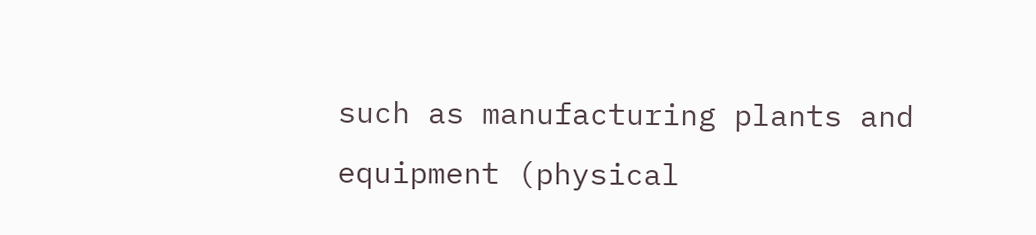such as manufacturing plants and equipment (physical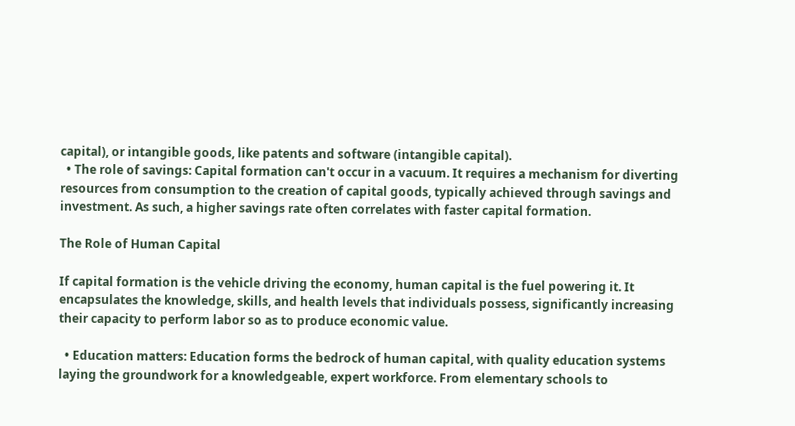capital), or intangible goods, like patents and software (intangible capital).
  • The role of savings: Capital formation can't occur in a vacuum. It requires a mechanism for diverting resources from consumption to the creation of capital goods, typically achieved through savings and investment. As such, a higher savings rate often correlates with faster capital formation.

The Role of Human Capital

If capital formation is the vehicle driving the economy, human capital is the fuel powering it. It encapsulates the knowledge, skills, and health levels that individuals possess, significantly increasing their capacity to perform labor so as to produce economic value.

  • Education matters: Education forms the bedrock of human capital, with quality education systems laying the groundwork for a knowledgeable, expert workforce. From elementary schools to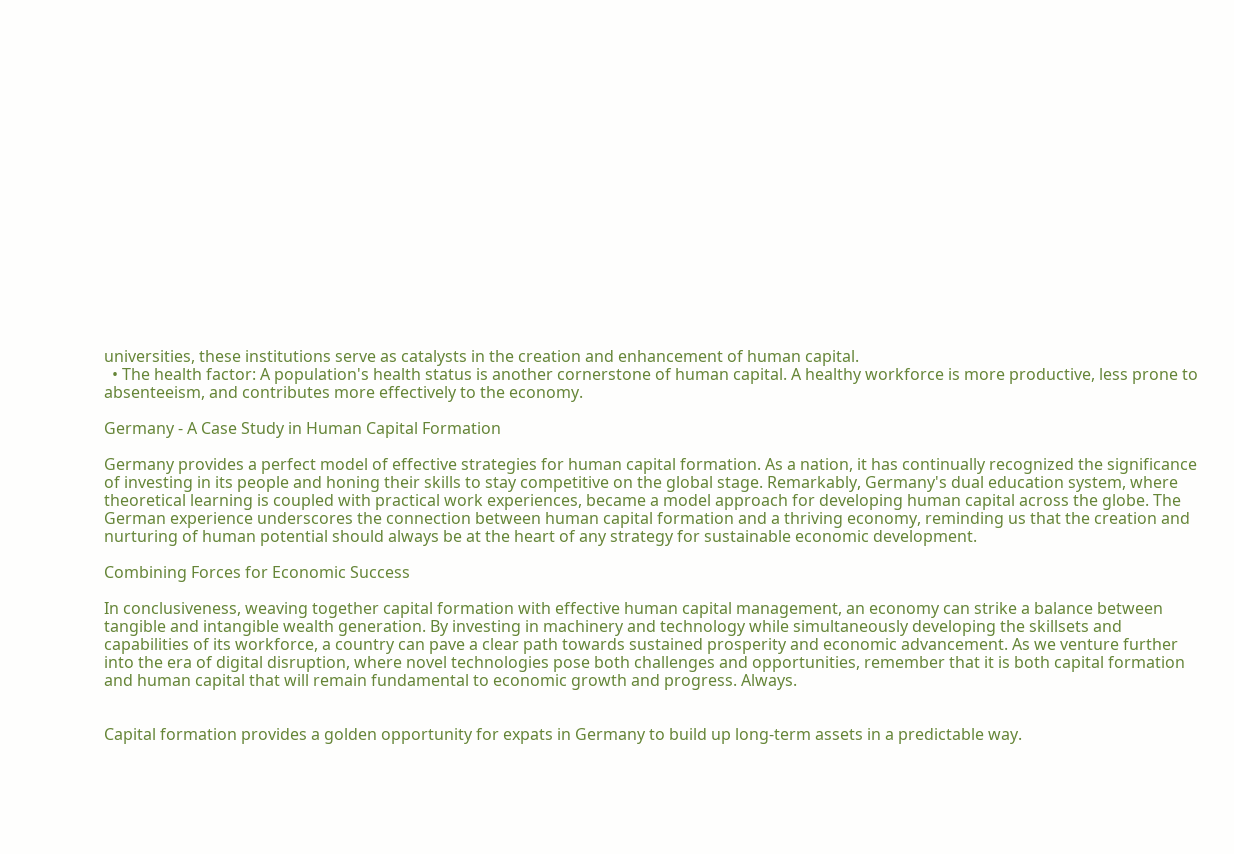universities, these institutions serve as catalysts in the creation and enhancement of human capital.
  • The health factor: A population's health status is another cornerstone of human capital. A healthy workforce is more productive, less prone to absenteeism, and contributes more effectively to the economy.

Germany - A Case Study in Human Capital Formation

Germany provides a perfect model of effective strategies for human capital formation. As a nation, it has continually recognized the significance of investing in its people and honing their skills to stay competitive on the global stage. Remarkably, Germany's dual education system, where theoretical learning is coupled with practical work experiences, became a model approach for developing human capital across the globe. The German experience underscores the connection between human capital formation and a thriving economy, reminding us that the creation and nurturing of human potential should always be at the heart of any strategy for sustainable economic development.

Combining Forces for Economic Success

In conclusiveness, weaving together capital formation with effective human capital management, an economy can strike a balance between tangible and intangible wealth generation. By investing in machinery and technology while simultaneously developing the skillsets and capabilities of its workforce, a country can pave a clear path towards sustained prosperity and economic advancement. As we venture further into the era of digital disruption, where novel technologies pose both challenges and opportunities, remember that it is both capital formation and human capital that will remain fundamental to economic growth and progress. Always.


Capital formation provides a golden opportunity for expats in Germany to build up long-term assets in a predictable way.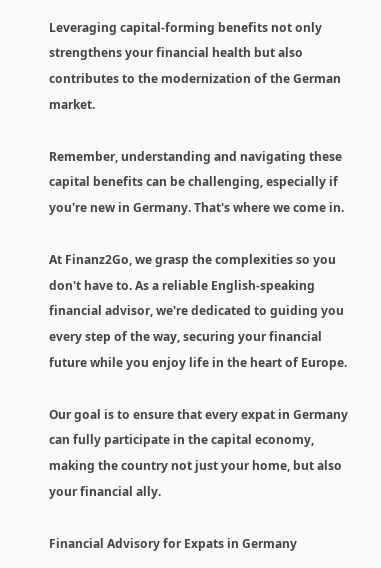Leveraging capital-forming benefits not only strengthens your financial health but also contributes to the modernization of the German market.

Remember, understanding and navigating these capital benefits can be challenging, especially if you're new in Germany. That's where we come in.

At Finanz2Go, we grasp the complexities so you don't have to. As a reliable English-speaking financial advisor, we're dedicated to guiding you every step of the way, securing your financial future while you enjoy life in the heart of Europe.

Our goal is to ensure that every expat in Germany can fully participate in the capital economy, making the country not just your home, but also your financial ally.

Financial Advisory for Expats in Germany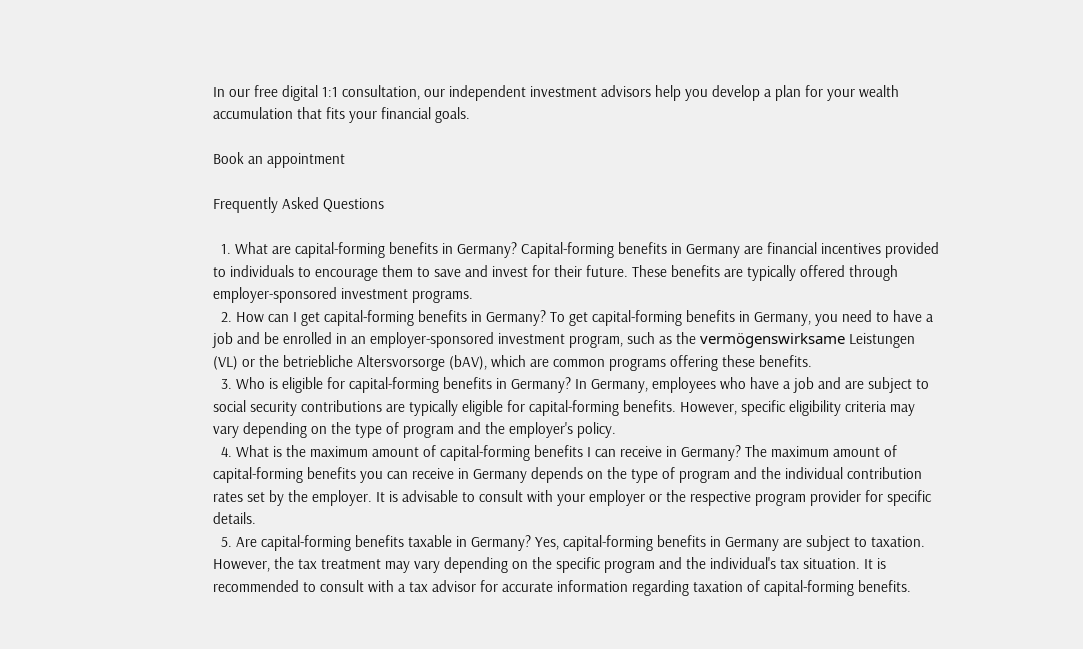In our free digital 1:1 consultation, our independent investment advisors help you develop a plan for your wealth accumulation that fits your financial goals.

Book an appointment

Frequently Asked Questions

  1. What are capital-forming benefits in Germany? Capital-forming benefits in Germany are financial incentives provided to individuals to encourage them to save and invest for their future. These benefits are typically offered through employer-sponsored investment programs.
  2. How can I get capital-forming benefits in Germany? To get capital-forming benefits in Germany, you need to have a job and be enrolled in an employer-sponsored investment program, such as the vermögenswirksame Leistungen (VL) or the betriebliche Altersvorsorge (bAV), which are common programs offering these benefits.
  3. Who is eligible for capital-forming benefits in Germany? In Germany, employees who have a job and are subject to social security contributions are typically eligible for capital-forming benefits. However, specific eligibility criteria may vary depending on the type of program and the employer's policy.
  4. What is the maximum amount of capital-forming benefits I can receive in Germany? The maximum amount of capital-forming benefits you can receive in Germany depends on the type of program and the individual contribution rates set by the employer. It is advisable to consult with your employer or the respective program provider for specific details.
  5. Are capital-forming benefits taxable in Germany? Yes, capital-forming benefits in Germany are subject to taxation. However, the tax treatment may vary depending on the specific program and the individual's tax situation. It is recommended to consult with a tax advisor for accurate information regarding taxation of capital-forming benefits.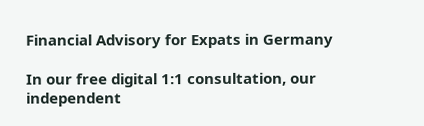Financial Advisory for Expats in Germany

In our free digital 1:1 consultation, our independent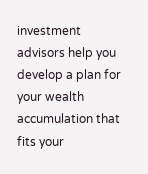investment advisors help you develop a plan for your wealth accumulation that fits your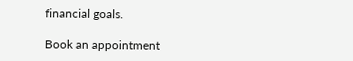financial goals.

Book an appointment